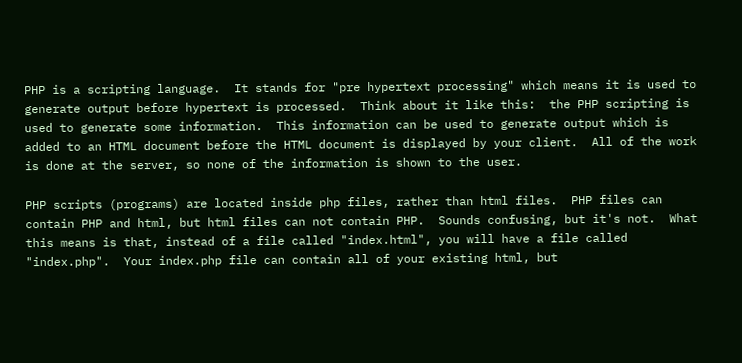PHP is a scripting language.  It stands for "pre hypertext processing" which means it is used to generate output before hypertext is processed.  Think about it like this:  the PHP scripting is used to generate some information.  This information can be used to generate output which is added to an HTML document before the HTML document is displayed by your client.  All of the work is done at the server, so none of the information is shown to the user.

PHP scripts (programs) are located inside php files, rather than html files.  PHP files can contain PHP and html, but html files can not contain PHP.  Sounds confusing, but it's not.  What this means is that, instead of a file called "index.html", you will have a file called "index.php".  Your index.php file can contain all of your existing html, but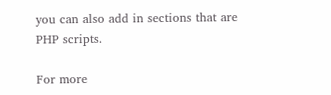you can also add in sections that are PHP scripts.

For more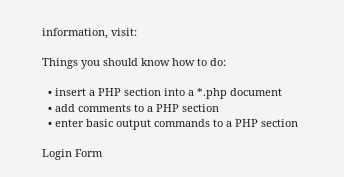information, visit:

Things you should know how to do:

  • insert a PHP section into a *.php document
  • add comments to a PHP section
  • enter basic output commands to a PHP section

Login Form